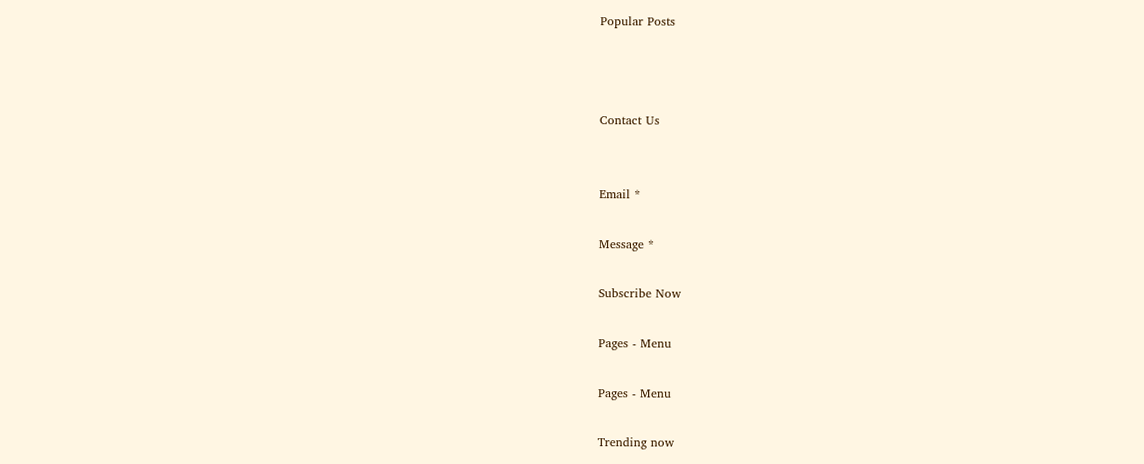Popular Posts



Contact Us


Email *

Message *

Subscribe Now

Pages - Menu

Pages - Menu

Trending now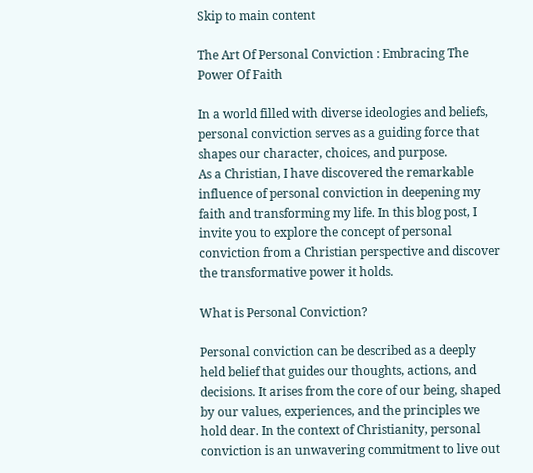Skip to main content

The Art Of Personal Conviction : Embracing The Power Of Faith

In a world filled with diverse ideologies and beliefs, personal conviction serves as a guiding force that shapes our character, choices, and purpose.
As a Christian, I have discovered the remarkable influence of personal conviction in deepening my faith and transforming my life. In this blog post, I invite you to explore the concept of personal conviction from a Christian perspective and discover the transformative power it holds.

What is Personal Conviction?

Personal conviction can be described as a deeply held belief that guides our thoughts, actions, and decisions. It arises from the core of our being, shaped by our values, experiences, and the principles we hold dear. In the context of Christianity, personal conviction is an unwavering commitment to live out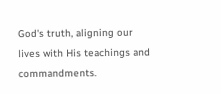God's truth, aligning our lives with His teachings and commandments.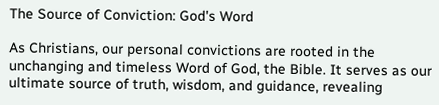The Source of Conviction: God's Word

As Christians, our personal convictions are rooted in the unchanging and timeless Word of God, the Bible. It serves as our ultimate source of truth, wisdom, and guidance, revealing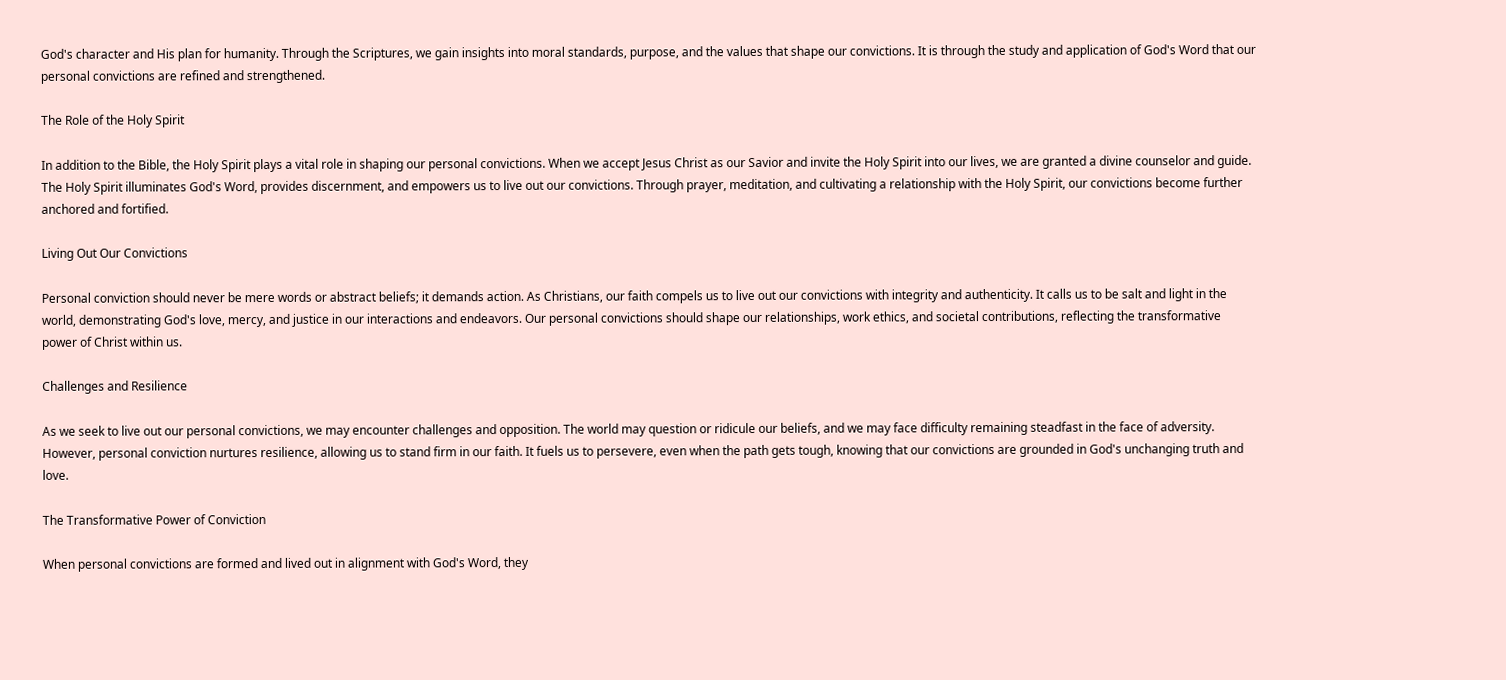God's character and His plan for humanity. Through the Scriptures, we gain insights into moral standards, purpose, and the values that shape our convictions. It is through the study and application of God's Word that our personal convictions are refined and strengthened.

The Role of the Holy Spirit

In addition to the Bible, the Holy Spirit plays a vital role in shaping our personal convictions. When we accept Jesus Christ as our Savior and invite the Holy Spirit into our lives, we are granted a divine counselor and guide. The Holy Spirit illuminates God's Word, provides discernment, and empowers us to live out our convictions. Through prayer, meditation, and cultivating a relationship with the Holy Spirit, our convictions become further anchored and fortified.

Living Out Our Convictions

Personal conviction should never be mere words or abstract beliefs; it demands action. As Christians, our faith compels us to live out our convictions with integrity and authenticity. It calls us to be salt and light in the world, demonstrating God's love, mercy, and justice in our interactions and endeavors. Our personal convictions should shape our relationships, work ethics, and societal contributions, reflecting the transformative power of Christ within us.

Challenges and Resilience

As we seek to live out our personal convictions, we may encounter challenges and opposition. The world may question or ridicule our beliefs, and we may face difficulty remaining steadfast in the face of adversity. However, personal conviction nurtures resilience, allowing us to stand firm in our faith. It fuels us to persevere, even when the path gets tough, knowing that our convictions are grounded in God's unchanging truth and love.

The Transformative Power of Conviction

When personal convictions are formed and lived out in alignment with God's Word, they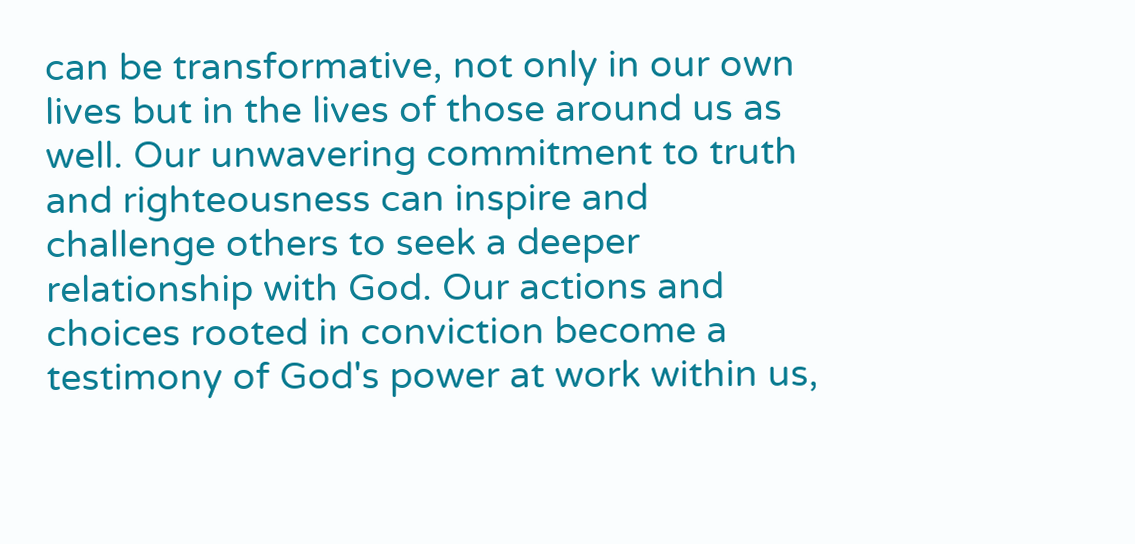can be transformative, not only in our own lives but in the lives of those around us as well. Our unwavering commitment to truth and righteousness can inspire and challenge others to seek a deeper relationship with God. Our actions and choices rooted in conviction become a testimony of God's power at work within us,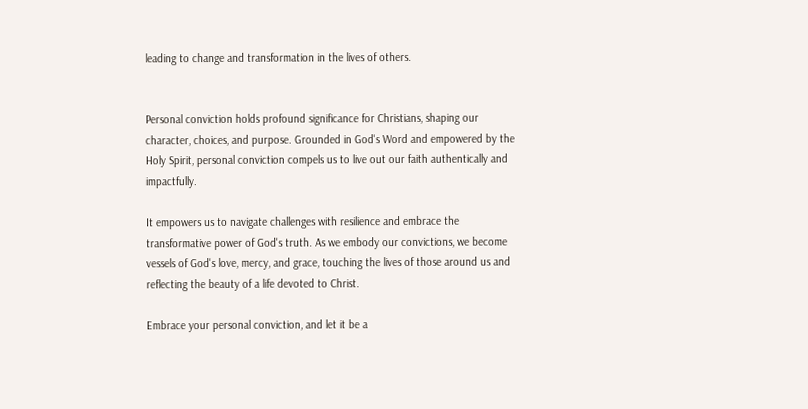leading to change and transformation in the lives of others.


Personal conviction holds profound significance for Christians, shaping our character, choices, and purpose. Grounded in God's Word and empowered by the Holy Spirit, personal conviction compels us to live out our faith authentically and impactfully.

It empowers us to navigate challenges with resilience and embrace the transformative power of God's truth. As we embody our convictions, we become vessels of God's love, mercy, and grace, touching the lives of those around us and reflecting the beauty of a life devoted to Christ.

Embrace your personal conviction, and let it be a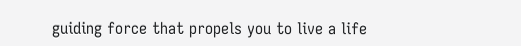guiding force that propels you to live a life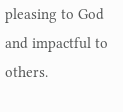pleasing to God and impactful to others.